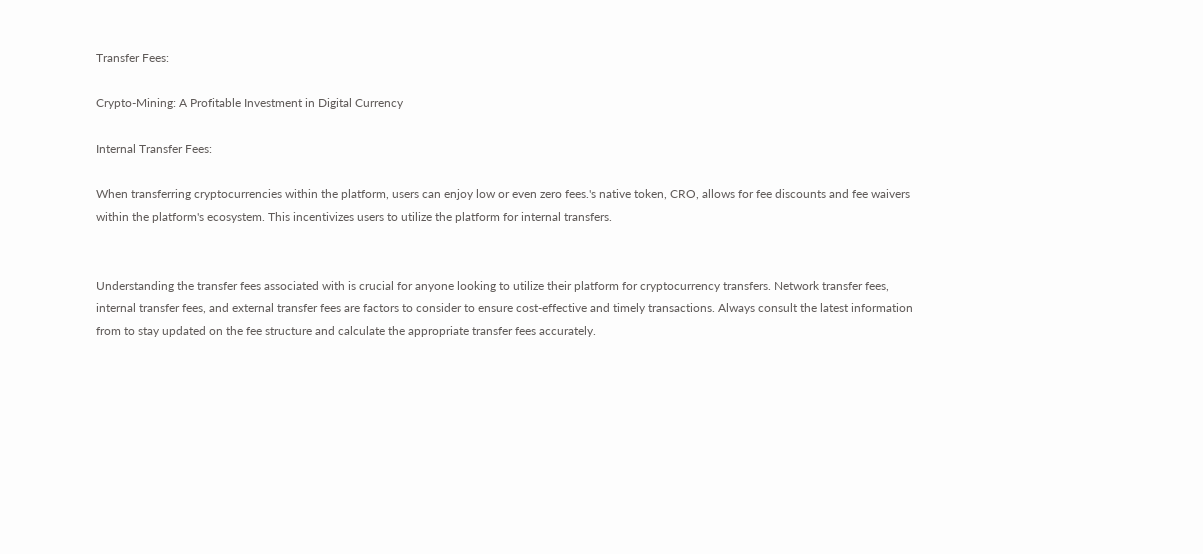Transfer Fees:

Crypto-Mining: A Profitable Investment in Digital Currency

Internal Transfer Fees:

When transferring cryptocurrencies within the platform, users can enjoy low or even zero fees.'s native token, CRO, allows for fee discounts and fee waivers within the platform's ecosystem. This incentivizes users to utilize the platform for internal transfers.


Understanding the transfer fees associated with is crucial for anyone looking to utilize their platform for cryptocurrency transfers. Network transfer fees, internal transfer fees, and external transfer fees are factors to consider to ensure cost-effective and timely transactions. Always consult the latest information from to stay updated on the fee structure and calculate the appropriate transfer fees accurately.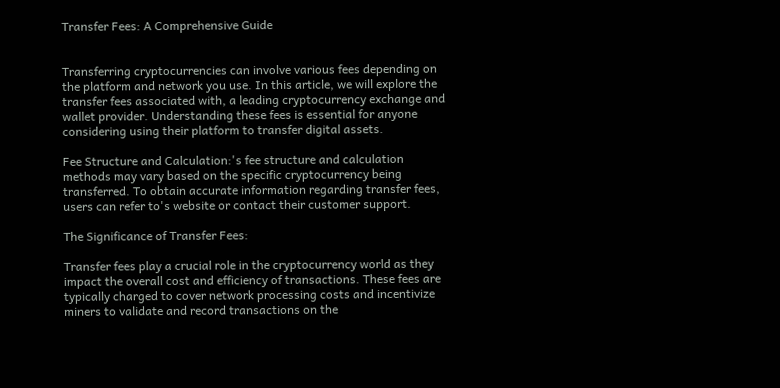Transfer Fees: A Comprehensive Guide


Transferring cryptocurrencies can involve various fees depending on the platform and network you use. In this article, we will explore the transfer fees associated with, a leading cryptocurrency exchange and wallet provider. Understanding these fees is essential for anyone considering using their platform to transfer digital assets.

Fee Structure and Calculation:'s fee structure and calculation methods may vary based on the specific cryptocurrency being transferred. To obtain accurate information regarding transfer fees, users can refer to's website or contact their customer support.

The Significance of Transfer Fees:

Transfer fees play a crucial role in the cryptocurrency world as they impact the overall cost and efficiency of transactions. These fees are typically charged to cover network processing costs and incentivize miners to validate and record transactions on the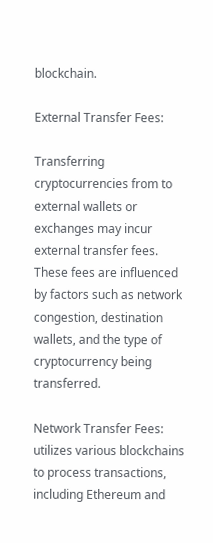blockchain.

External Transfer Fees:

Transferring cryptocurrencies from to external wallets or exchanges may incur external transfer fees. These fees are influenced by factors such as network congestion, destination wallets, and the type of cryptocurrency being transferred.

Network Transfer Fees: utilizes various blockchains to process transactions, including Ethereum and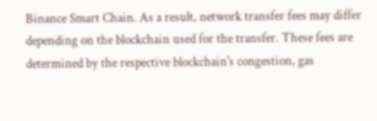Binance Smart Chain. As a result, network transfer fees may differ depending on the blockchain used for the transfer. These fees are determined by the respective blockchain's congestion, gas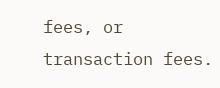fees, or transaction fees.